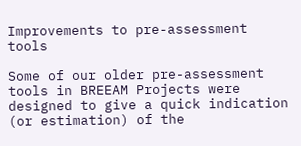Improvements to pre-assessment tools

Some of our older pre-assessment tools in BREEAM Projects were designed to give a quick indication (or estimation) of the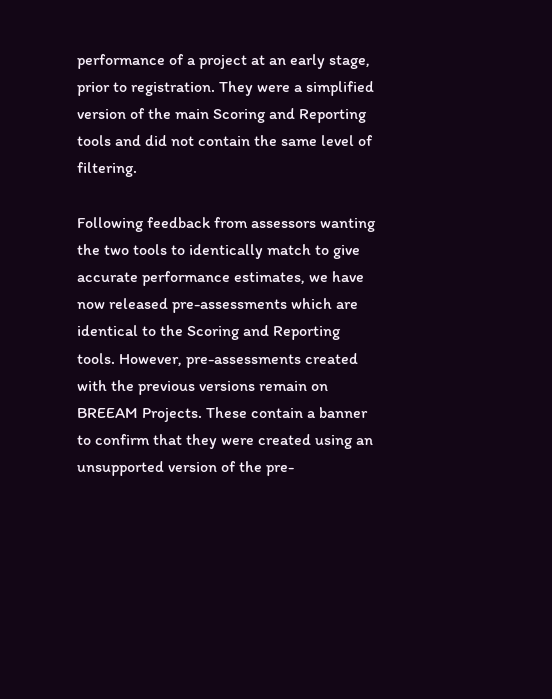performance of a project at an early stage, prior to registration. They were a simplified version of the main Scoring and Reporting tools and did not contain the same level of filtering.

Following feedback from assessors wanting the two tools to identically match to give accurate performance estimates, we have now released pre-assessments which are identical to the Scoring and Reporting tools. However, pre-assessments created with the previous versions remain on BREEAM Projects. These contain a banner to confirm that they were created using an unsupported version of the pre-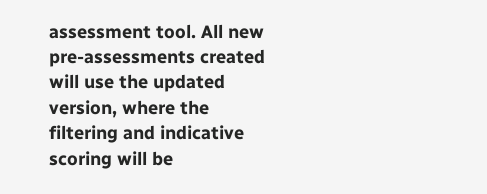assessment tool. All new pre-assessments created will use the updated version, where the filtering and indicative scoring will be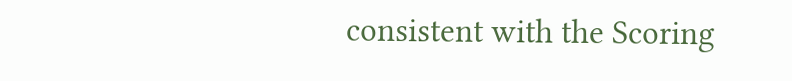consistent with the Scoring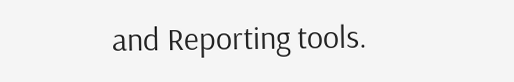and Reporting tools.